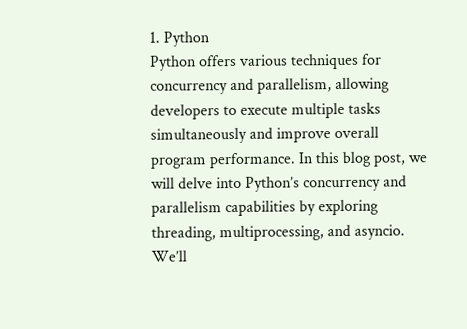1. Python
Python offers various techniques for concurrency and parallelism, allowing developers to execute multiple tasks simultaneously and improve overall program performance. In this blog post, we will delve into Python’s concurrency and parallelism capabilities by exploring threading, multiprocessing, and asyncio. We’ll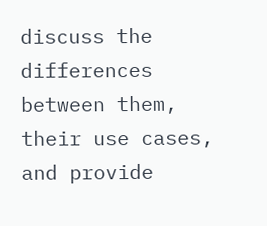discuss the differences between them, their use cases, and provide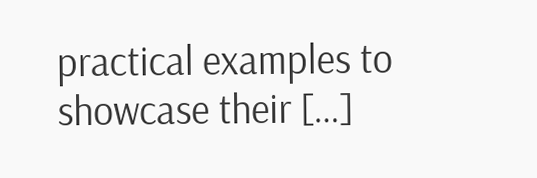practical examples to showcase their […]